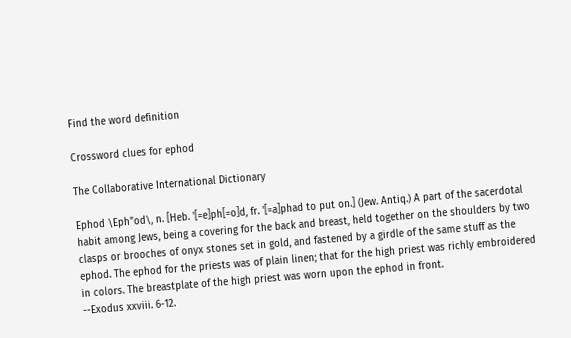Find the word definition

Crossword clues for ephod

The Collaborative International Dictionary

Ephod \Eph"od\, n. [Heb. '[=e]ph[=o]d, fr. '[=a]phad to put on.] (Jew. Antiq.) A part of the sacerdotal habit among Jews, being a covering for the back and breast, held together on the shoulders by two clasps or brooches of onyx stones set in gold, and fastened by a girdle of the same stuff as the ephod. The ephod for the priests was of plain linen; that for the high priest was richly embroidered in colors. The breastplate of the high priest was worn upon the ephod in front.
--Exodus xxviii. 6-12.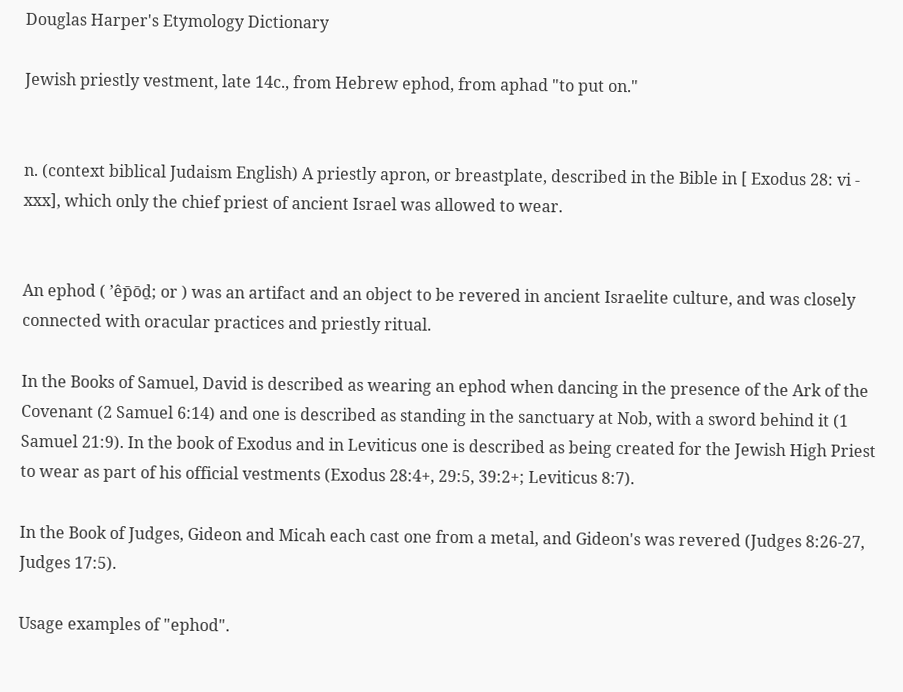Douglas Harper's Etymology Dictionary

Jewish priestly vestment, late 14c., from Hebrew ephod, from aphad "to put on."


n. (context biblical Judaism English) A priestly apron, or breastplate, described in the Bible in [ Exodus 28: vi - xxx], which only the chief priest of ancient Israel was allowed to wear.


An ephod ( ’êp̄ōḏ; or ) was an artifact and an object to be revered in ancient Israelite culture, and was closely connected with oracular practices and priestly ritual.

In the Books of Samuel, David is described as wearing an ephod when dancing in the presence of the Ark of the Covenant (2 Samuel 6:14) and one is described as standing in the sanctuary at Nob, with a sword behind it (1 Samuel 21:9). In the book of Exodus and in Leviticus one is described as being created for the Jewish High Priest to wear as part of his official vestments (Exodus 28:4+, 29:5, 39:2+; Leviticus 8:7).

In the Book of Judges, Gideon and Micah each cast one from a metal, and Gideon's was revered (Judges 8:26-27, Judges 17:5).

Usage examples of "ephod".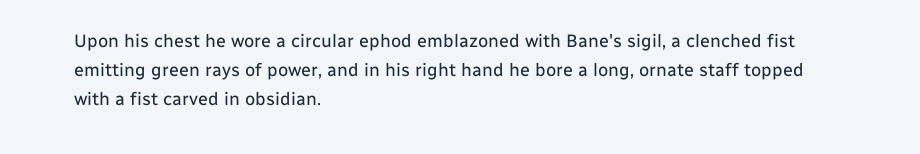Upon his chest he wore a circular ephod emblazoned with Bane's sigil, a clenched fist emitting green rays of power, and in his right hand he bore a long, ornate staff topped with a fist carved in obsidian.